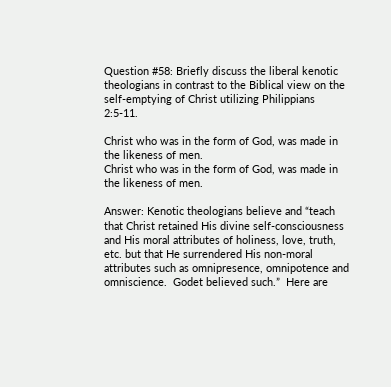Question #58: Briefly discuss the liberal kenotic theologians in contrast to the Biblical view on the self-emptying of Christ utilizing Philippians 2:5-11.

Christ who was in the form of God, was made in the likeness of men.
Christ who was in the form of God, was made in the likeness of men.

Answer: Kenotic theologians believe and “teach that Christ retained His divine self-consciousness and His moral attributes of holiness, love, truth, etc. but that He surrendered His non-moral attributes such as omnipresence, omnipotence and omniscience.  Godet believed such.”  Here are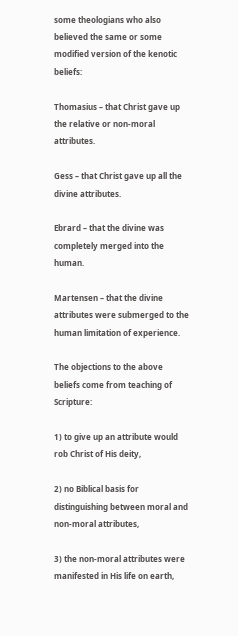some theologians who also believed the same or some modified version of the kenotic beliefs:

Thomasius – that Christ gave up the relative or non-moral attributes.

Gess – that Christ gave up all the divine attributes.

Ebrard – that the divine was completely merged into the human.

Martensen – that the divine attributes were submerged to the human limitation of experience.

The objections to the above beliefs come from teaching of Scripture:

1) to give up an attribute would rob Christ of His deity,

2) no Biblical basis for distinguishing between moral and non-moral attributes,

3) the non-moral attributes were manifested in His life on earth,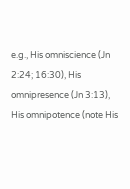e.g., His omniscience (Jn 2:24; 16:30), His omnipresence (Jn 3:13), His omnipotence (note His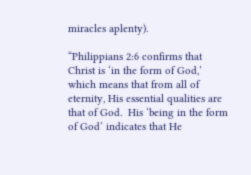miracles aplenty).

“Philippians 2:6 confirms that Christ is ‘in the form of God,’ which means that from all of eternity, His essential qualities are that of God.  His ‘being in the form of God’ indicates that He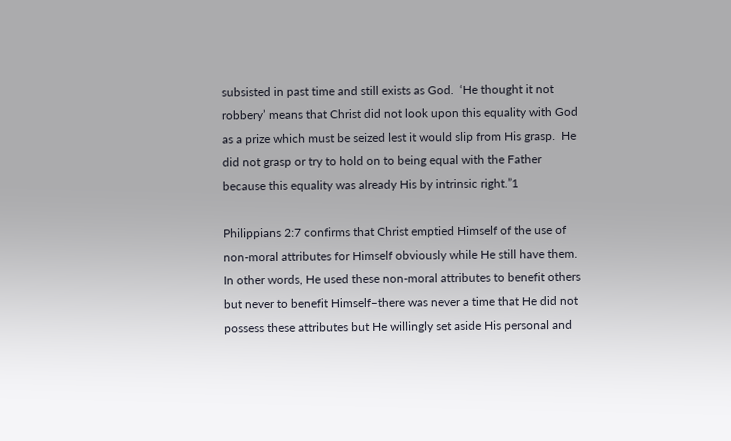subsisted in past time and still exists as God.  ‘He thought it not robbery’ means that Christ did not look upon this equality with God as a prize which must be seized lest it would slip from His grasp.  He did not grasp or try to hold on to being equal with the Father because this equality was already His by intrinsic right.”1

Philippians 2:7 confirms that Christ emptied Himself of the use of non-moral attributes for Himself obviously while He still have them.  In other words, He used these non-moral attributes to benefit others but never to benefit Himself–there was never a time that He did not possess these attributes but He willingly set aside His personal and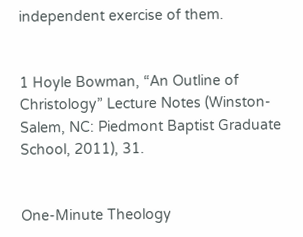independent exercise of them.


1 Hoyle Bowman, “An Outline of Christology” Lecture Notes (Winston-Salem, NC: Piedmont Baptist Graduate School, 2011), 31.


One-Minute Theology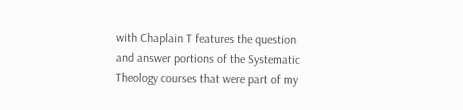with Chaplain T features the question and answer portions of the Systematic Theology courses that were part of my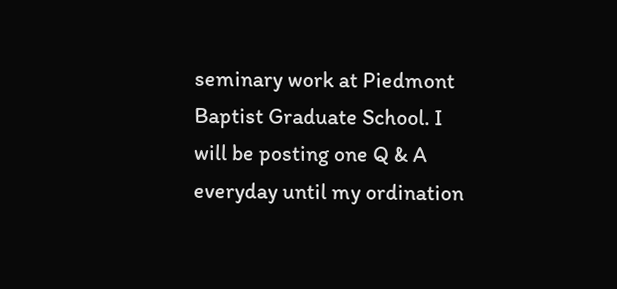seminary work at Piedmont Baptist Graduate School. I will be posting one Q & A everyday until my ordination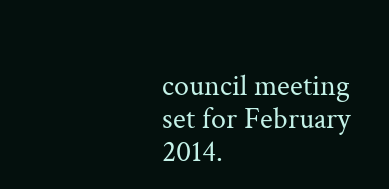council meeting set for February 2014.